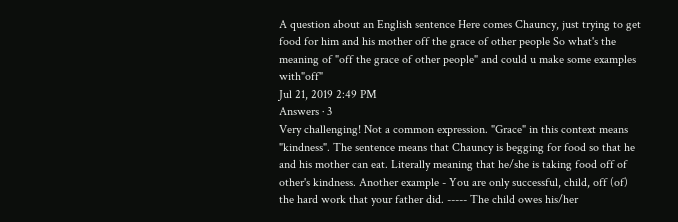A question about an English sentence Here comes Chauncy, just trying to get food for him and his mother off the grace of other people So what's the meaning of "off the grace of other people" and could u make some examples with"off"
Jul 21, 2019 2:49 PM
Answers · 3
Very challenging! Not a common expression. "Grace" in this context means "kindness". The sentence means that Chauncy is begging for food so that he and his mother can eat. Literally meaning that he/she is taking food off of other's kindness. Another example - You are only successful, child, off (of) the hard work that your father did. ----- The child owes his/her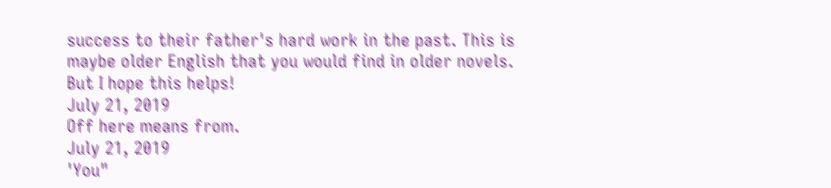success to their father's hard work in the past. This is maybe older English that you would find in older novels. But I hope this helps!
July 21, 2019
Off here means from.
July 21, 2019
'You"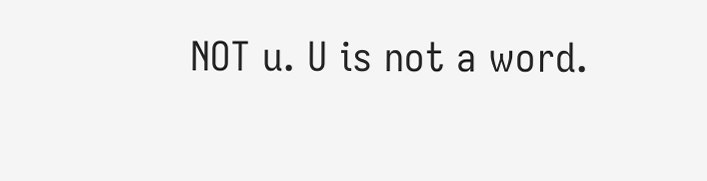NOT u. U is not a word.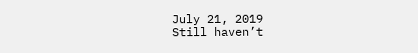July 21, 2019
Still haven’t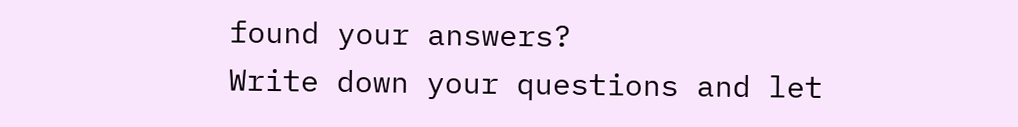found your answers?
Write down your questions and let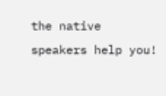the native speakers help you!